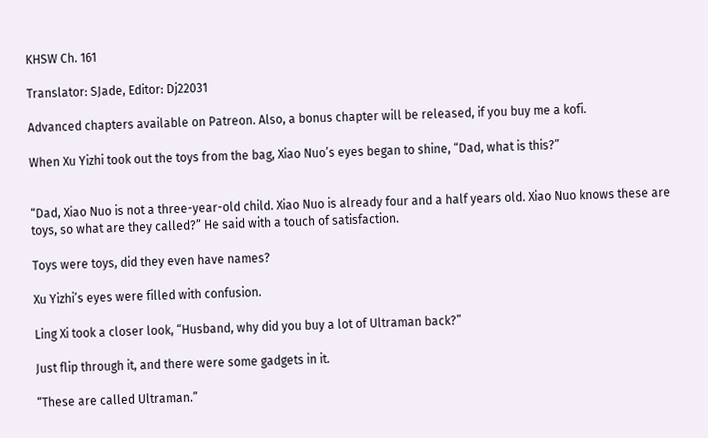KHSW Ch. 161

Translator: SJade, Editor: Dj22031

Advanced chapters available on Patreon. Also, a bonus chapter will be released, if you buy me a kofi.

When Xu Yizhi took out the toys from the bag, Xiao Nuo’s eyes began to shine, “Dad, what is this?”


“Dad, Xiao Nuo is not a three-year-old child. Xiao Nuo is already four and a half years old. Xiao Nuo knows these are toys, so what are they called?” He said with a touch of satisfaction.

Toys were toys, did they even have names?

Xu Yizhi’s eyes were filled with confusion.

Ling Xi took a closer look, “Husband, why did you buy a lot of Ultraman back?”

Just flip through it, and there were some gadgets in it.

“These are called Ultraman.”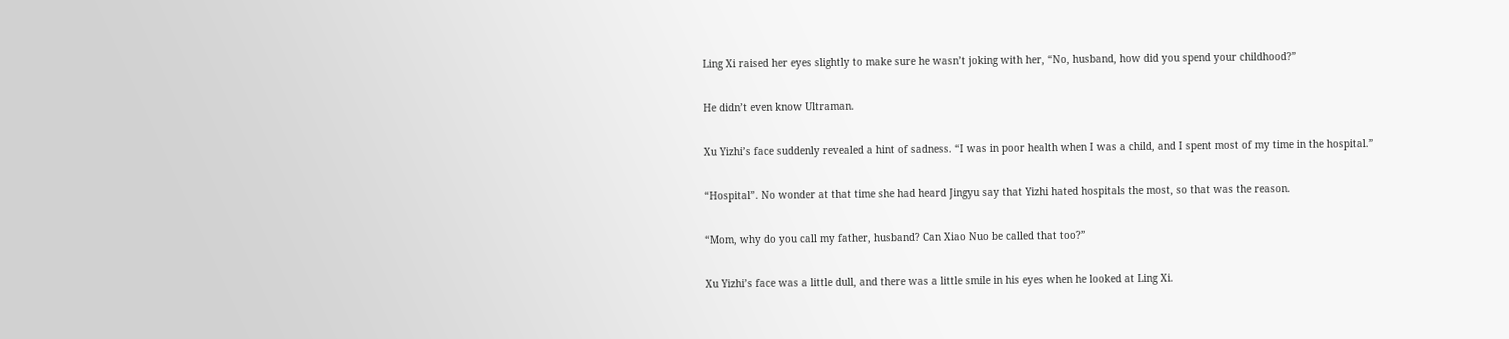Ling Xi raised her eyes slightly to make sure he wasn’t joking with her, “No, husband, how did you spend your childhood?”

He didn’t even know Ultraman.

Xu Yizhi’s face suddenly revealed a hint of sadness. “I was in poor health when I was a child, and I spent most of my time in the hospital.”

“Hospital”. No wonder at that time she had heard Jingyu say that Yizhi hated hospitals the most, so that was the reason.

“Mom, why do you call my father, husband? Can Xiao Nuo be called that too?”

Xu Yizhi’s face was a little dull, and there was a little smile in his eyes when he looked at Ling Xi.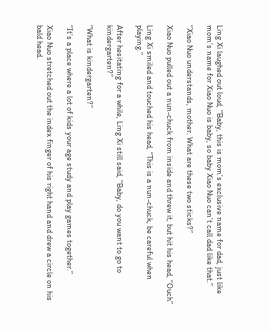Ling Xi laughed out loud, “Baby, this is mom’s exclusive name for dad, just like mom’s name for Xiao Nuo is baby, so baby Xiao Nuo can’t call dad like that.”

“Xiao Nuo understands, mother. What are these two sticks?”

Xiao Nuo pulled out a nun-chuck from inside and threw it, but hit his head, “Ouch”

Ling Xi smiled and touched his head, “This is a nun-chuck, be careful when playing.”

After hesitating for a while, Ling Xi still said, “Baby, do you want to go to kindergarten?”

“What is kindergarten?”

“It’s a place where a lot of kids your age study and play games together.”

Xiao Nuo stretched out the index finger of his right hand and drew a circle on his bald head.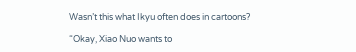Wasn’t this what Ikyu often does in cartoons?

“Okay, Xiao Nuo wants to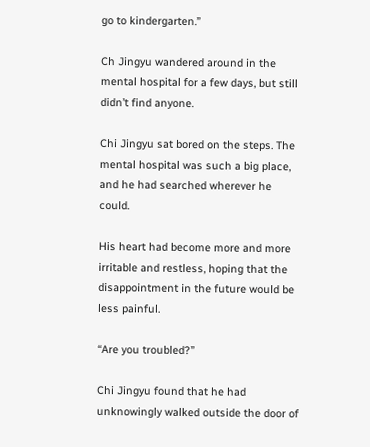go to kindergarten.”

Ch Jingyu wandered around in the mental hospital for a few days, but still didn’t find anyone.

Chi Jingyu sat bored on the steps. The mental hospital was such a big place, and he had searched wherever he could.

His heart had become more and more irritable and restless, hoping that the disappointment in the future would be less painful.

“Are you troubled?”

Chi Jingyu found that he had unknowingly walked outside the door of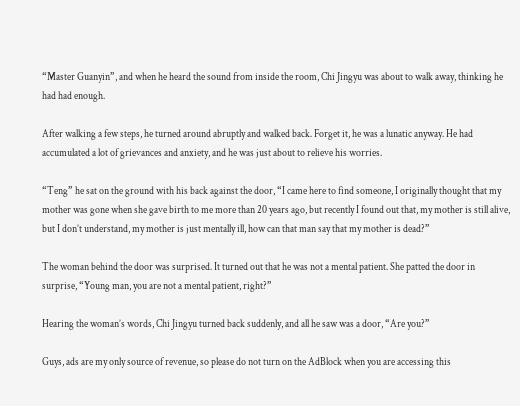“Master Guanyin”, and when he heard the sound from inside the room, Chi Jingyu was about to walk away, thinking he had had enough.

After walking a few steps, he turned around abruptly and walked back. Forget it, he was a lunatic anyway. He had accumulated a lot of grievances and anxiety, and he was just about to relieve his worries.

“Teng” he sat on the ground with his back against the door, “I came here to find someone, I originally thought that my mother was gone when she gave birth to me more than 20 years ago, but recently I found out that, my mother is still alive, but I don’t understand, my mother is just mentally ill, how can that man say that my mother is dead?”

The woman behind the door was surprised. It turned out that he was not a mental patient. She patted the door in surprise, “Young man, you are not a mental patient, right?”

Hearing the woman’s words, Chi Jingyu turned back suddenly, and all he saw was a door, “Are you?”

Guys, ads are my only source of revenue, so please do not turn on the AdBlock when you are accessing this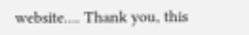website…. Thank you, this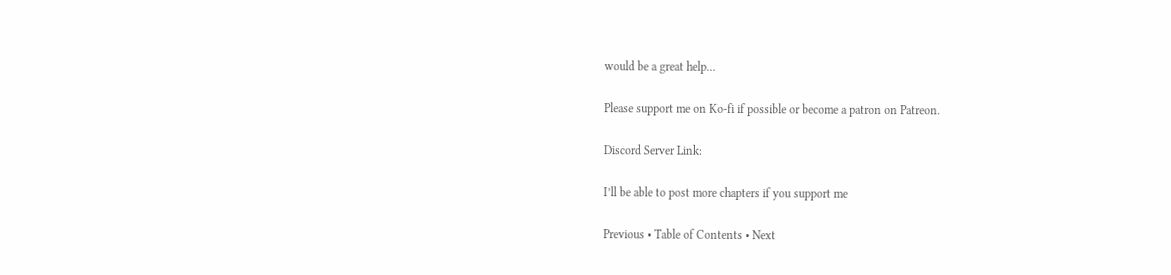would be a great help…

Please support me on Ko-fi if possible or become a patron on Patreon.

Discord Server Link:

I’ll be able to post more chapters if you support me

Previous • Table of Contents • Next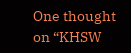One thought on “KHSW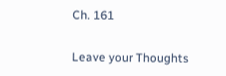Ch. 161

Leave your Thoughts